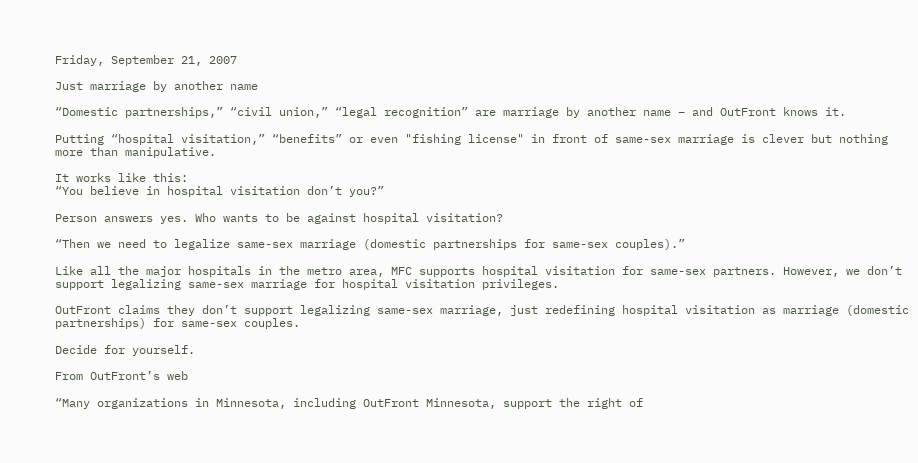Friday, September 21, 2007

Just marriage by another name

“Domestic partnerships,” “civil union,” “legal recognition” are marriage by another name – and OutFront knows it.

Putting “hospital visitation,” “benefits” or even "fishing license" in front of same-sex marriage is clever but nothing more than manipulative.

It works like this:
“You believe in hospital visitation don’t you?”

Person answers yes. Who wants to be against hospital visitation?

“Then we need to legalize same-sex marriage (domestic partnerships for same-sex couples).”

Like all the major hospitals in the metro area, MFC supports hospital visitation for same-sex partners. However, we don’t support legalizing same-sex marriage for hospital visitation privileges.

OutFront claims they don’t support legalizing same-sex marriage, just redefining hospital visitation as marriage (domestic partnerships) for same-sex couples.

Decide for yourself.

From OutFront’s web

“Many organizations in Minnesota, including OutFront Minnesota, support the right of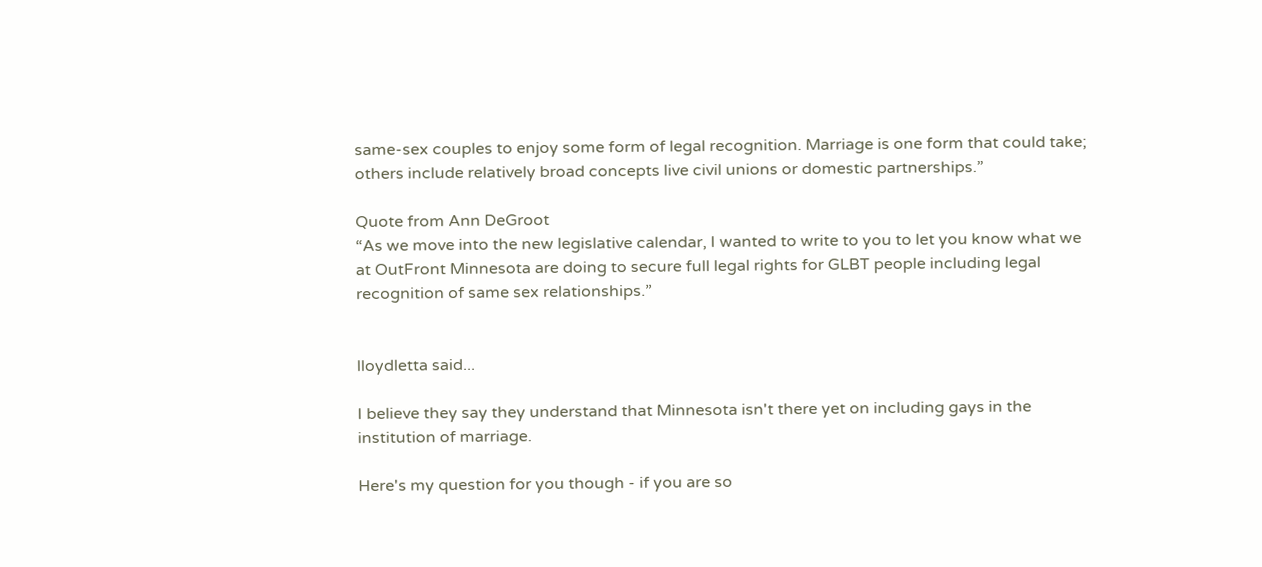same-sex couples to enjoy some form of legal recognition. Marriage is one form that could take; others include relatively broad concepts live civil unions or domestic partnerships.”

Quote from Ann DeGroot
“As we move into the new legislative calendar, I wanted to write to you to let you know what we at OutFront Minnesota are doing to secure full legal rights for GLBT people including legal recognition of same sex relationships.”


lloydletta said...

I believe they say they understand that Minnesota isn't there yet on including gays in the institution of marriage.

Here's my question for you though - if you are so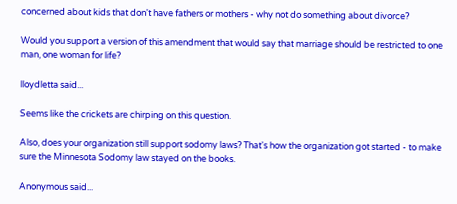concerned about kids that don't have fathers or mothers - why not do something about divorce?

Would you support a version of this amendment that would say that marriage should be restricted to one man, one woman for life?

lloydletta said...

Seems like the crickets are chirping on this question.

Also, does your organization still support sodomy laws? That's how the organization got started - to make sure the Minnesota Sodomy law stayed on the books.

Anonymous said...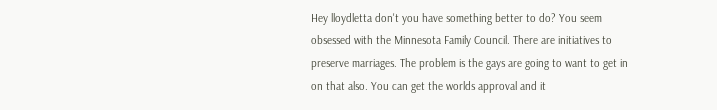Hey lloydletta don't you have something better to do? You seem obsessed with the Minnesota Family Council. There are initiatives to preserve marriages. The problem is the gays are going to want to get in on that also. You can get the worlds approval and it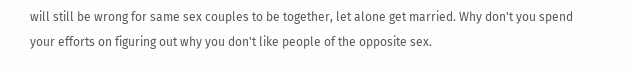will still be wrong for same sex couples to be together, let alone get married. Why don't you spend your efforts on figuring out why you don't like people of the opposite sex.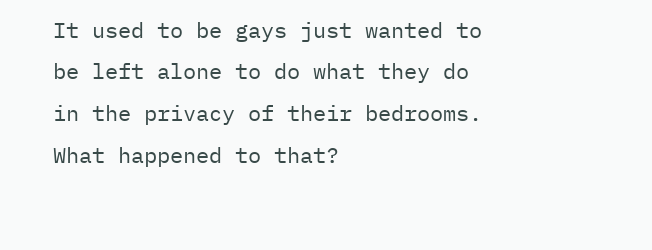It used to be gays just wanted to be left alone to do what they do in the privacy of their bedrooms. What happened to that?